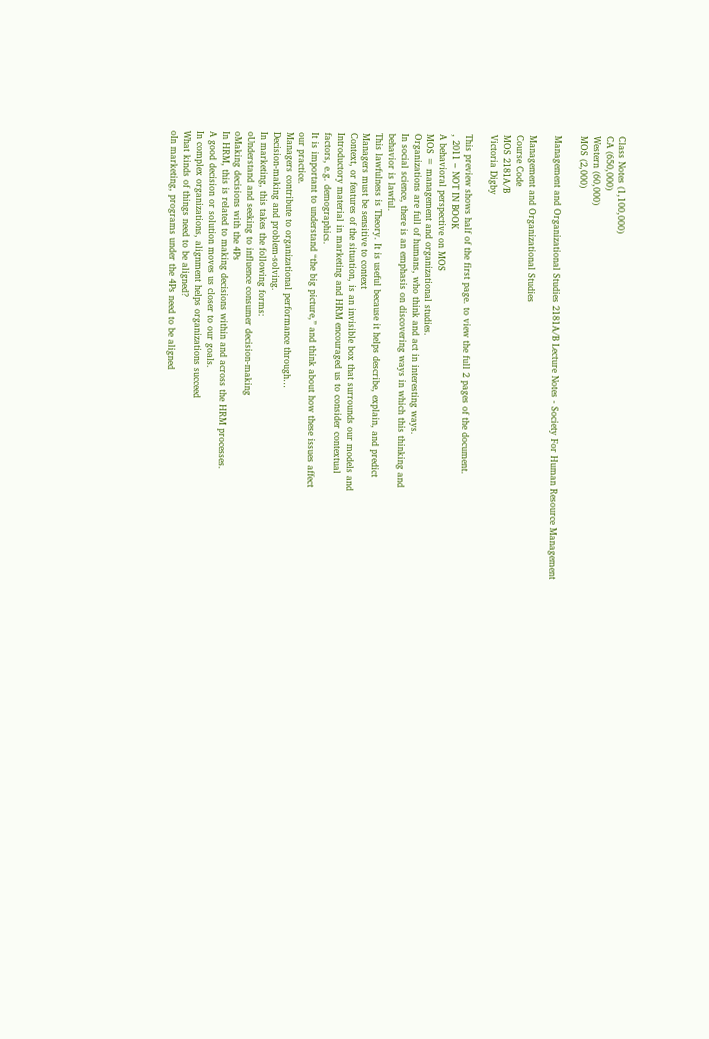Class Notes (1,100,000)
CA (650,000)
Western (60,000)
MOS (2,000)

Management and Organizational Studies 2181A/B Lecture Notes - Society For Human Resource Management

Management and Organizational Studies
Course Code
MOS 2181A/B
Victoria Digby

This preview shows half of the first page. to view the full 2 pages of the document.
, 2011 – NOT IN BOOK
A behavioral perspective on MOS
MOS = management and organizational studies.
Organizations are full of humans, who think and act in interesting ways.
In social science, there is an emphasis on discovering ways in which this thinking and
behavior is lawful.
This lawfulness is Theory. It is useful because it helps describe, explain, and predict
Managers must be sensitive to context
Context, or features of the situation, is an invisible box that surrounds our models and
Introductory material in marketing and HRM encouraged us to consider contextual
factors, e.g. demographics.
It is important to understand “the big picture,” and think about how these issues affect
our practice.
Managers contribute to organizational performance through…
Decision-making and problem-solving.
In marketing, this takes the following forms:
oUnderstand and seeking to influence consumer decision-making
oMaking decisions with the 4Ps
In HRM, this is related to making decisions within and across the HRM processes.
A good decision or solution moves us closer to our goals.
In complex organizations, alignment helps organizations succeed
What kinds of things need to be aligned?
oIn marketing, programs under the 4Ps need to be aligned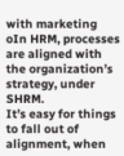with marketing
oIn HRM, processes are aligned with the organization’s strategy, under SHRM.
It’s easy for things to fall out of alignment, when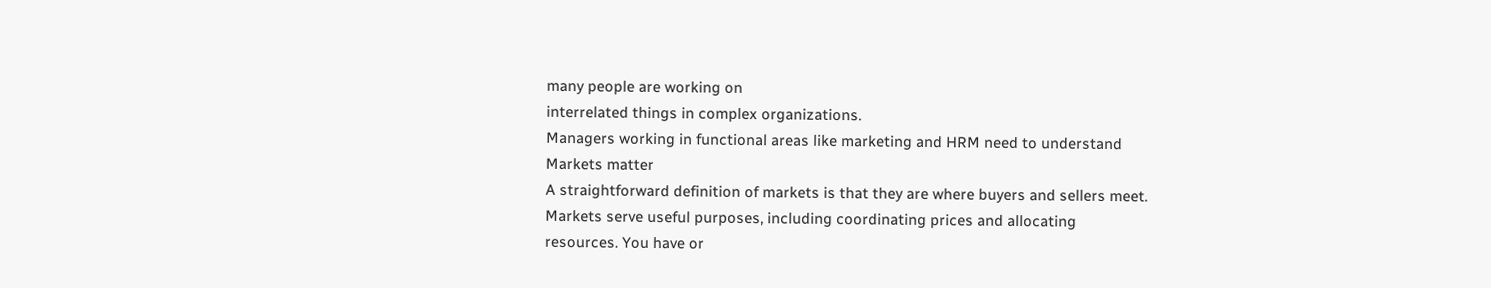many people are working on
interrelated things in complex organizations.
Managers working in functional areas like marketing and HRM need to understand
Markets matter
A straightforward definition of markets is that they are where buyers and sellers meet.
Markets serve useful purposes, including coordinating prices and allocating
resources. You have or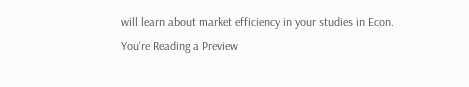will learn about market efficiency in your studies in Econ.
You're Reading a Preview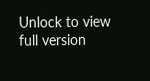Unlock to view full version